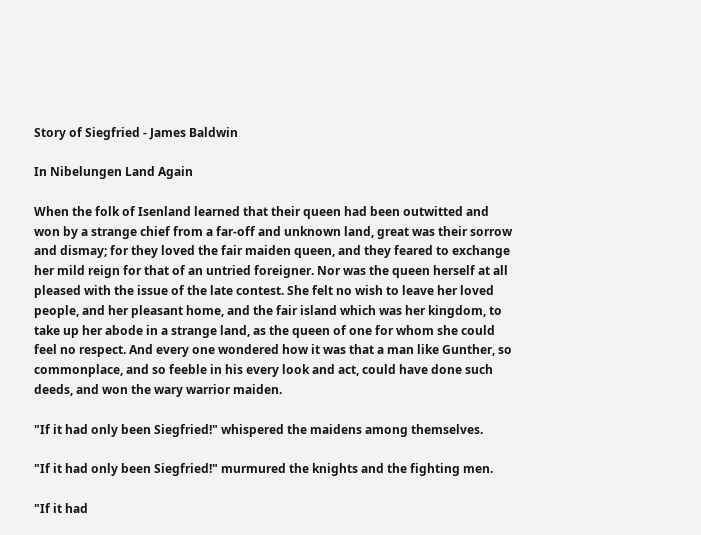Story of Siegfried - James Baldwin

In Nibelungen Land Again

When the folk of Isenland learned that their queen had been outwitted and won by a strange chief from a far-off and unknown land, great was their sorrow and dismay; for they loved the fair maiden queen, and they feared to exchange her mild reign for that of an untried foreigner. Nor was the queen herself at all pleased with the issue of the late contest. She felt no wish to leave her loved people, and her pleasant home, and the fair island which was her kingdom, to take up her abode in a strange land, as the queen of one for whom she could feel no respect. And every one wondered how it was that a man like Gunther, so commonplace, and so feeble in his every look and act, could have done such deeds, and won the wary warrior maiden.

"If it had only been Siegfried!" whispered the maidens among themselves.

"If it had only been Siegfried!" murmured the knights and the fighting men.

"If it had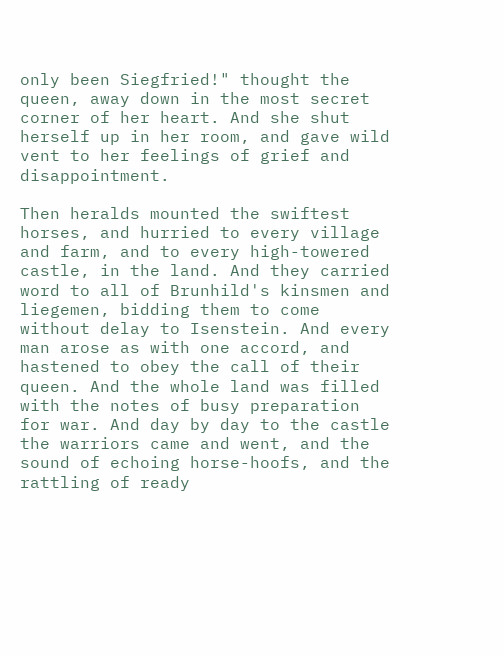only been Siegfried!" thought the queen, away down in the most secret corner of her heart. And she shut herself up in her room, and gave wild vent to her feelings of grief and disappointment.

Then heralds mounted the swiftest horses, and hurried to every village and farm, and to every high-towered castle, in the land. And they carried word to all of Brunhild's kinsmen and liegemen, bidding them to come without delay to Isenstein. And every man arose as with one accord, and hastened to obey the call of their queen. And the whole land was filled with the notes of busy preparation for war. And day by day to the castle the warriors came and went, and the sound of echoing horse-hoofs, and the rattling of ready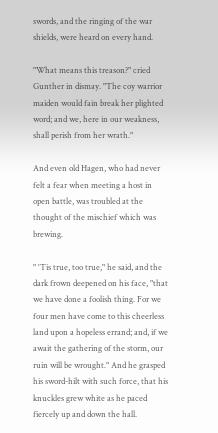swords, and the ringing of the war shields, were heard on every hand.

"What means this treason?" cried Gunther in dismay. "The coy warrior maiden would fain break her plighted word; and we, here in our weakness, shall perish from her wrath."

And even old Hagen, who had never felt a fear when meeting a host in open battle, was troubled at the thought of the mischief which was brewing.

" 'Tis true, too true," he said, and the dark frown deepened on his face, "that we have done a foolish thing. For we four men have come to this cheerless land upon a hopeless errand; and, if we await the gathering of the storm, our ruin will be wrought." And he grasped his sword-hilt with such force, that his knuckles grew white as he paced fiercely up and down the hall.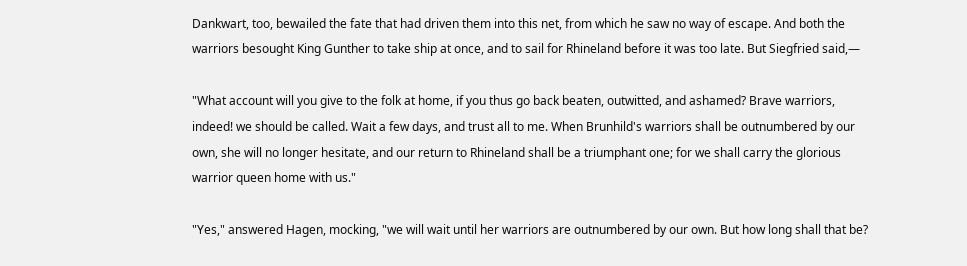Dankwart, too, bewailed the fate that had driven them into this net, from which he saw no way of escape. And both the warriors besought King Gunther to take ship at once, and to sail for Rhineland before it was too late. But Siegfried said,—

"What account will you give to the folk at home, if you thus go back beaten, outwitted, and ashamed? Brave warriors, indeed! we should be called. Wait a few days, and trust all to me. When Brunhild's warriors shall be outnumbered by our own, she will no longer hesitate, and our return to Rhineland shall be a triumphant one; for we shall carry the glorious warrior queen home with us."

"Yes," answered Hagen, mocking, "we will wait until her warriors are outnumbered by our own. But how long shall that be?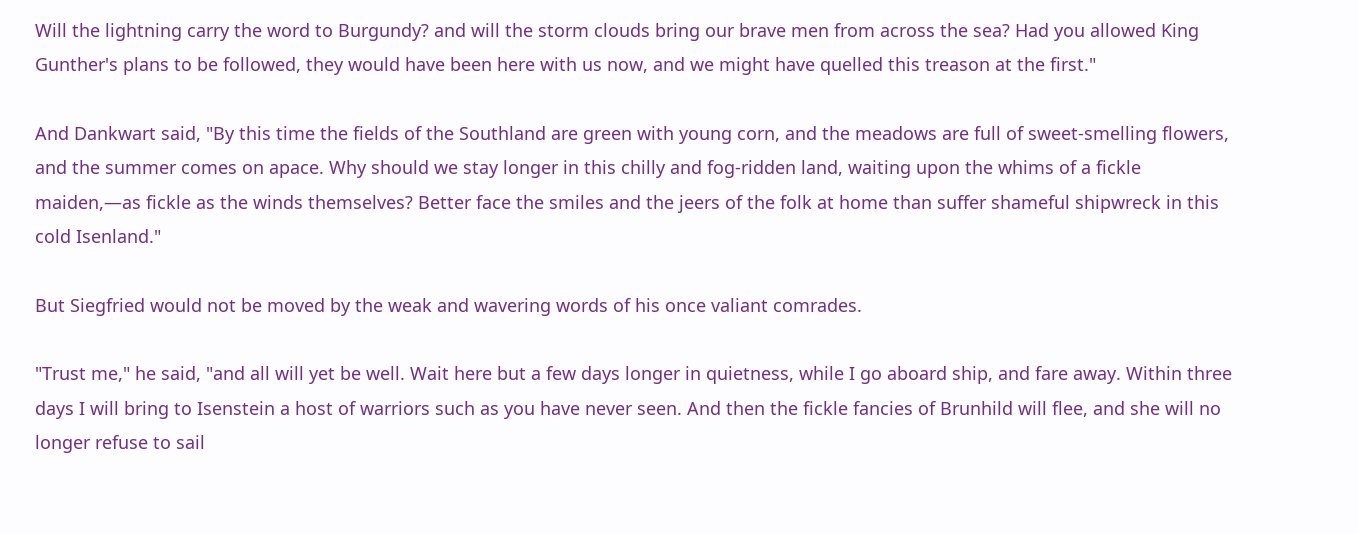Will the lightning carry the word to Burgundy? and will the storm clouds bring our brave men from across the sea? Had you allowed King Gunther's plans to be followed, they would have been here with us now, and we might have quelled this treason at the first."

And Dankwart said, "By this time the fields of the Southland are green with young corn, and the meadows are full of sweet-smelling flowers, and the summer comes on apace. Why should we stay longer in this chilly and fog-ridden land, waiting upon the whims of a fickle maiden,—as fickle as the winds themselves? Better face the smiles and the jeers of the folk at home than suffer shameful shipwreck in this cold Isenland."

But Siegfried would not be moved by the weak and wavering words of his once valiant comrades.

"Trust me," he said, "and all will yet be well. Wait here but a few days longer in quietness, while I go aboard ship, and fare away. Within three days I will bring to Isenstein a host of warriors such as you have never seen. And then the fickle fancies of Brunhild will flee, and she will no longer refuse to sail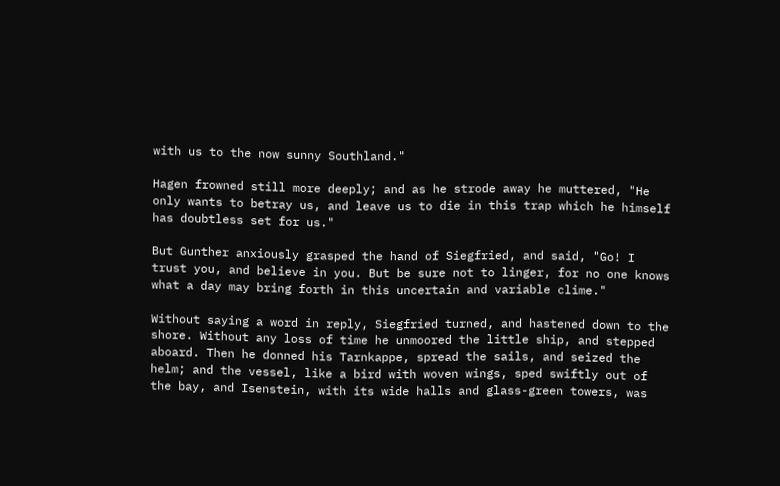with us to the now sunny Southland."

Hagen frowned still more deeply; and as he strode away he muttered, "He only wants to betray us, and leave us to die in this trap which he himself has doubtless set for us."

But Gunther anxiously grasped the hand of Siegfried, and said, "Go! I trust you, and believe in you. But be sure not to linger, for no one knows what a day may bring forth in this uncertain and variable clime."

Without saying a word in reply, Siegfried turned, and hastened down to the shore. Without any loss of time he unmoored the little ship, and stepped aboard. Then he donned his Tarnkappe, spread the sails, and seized the helm; and the vessel, like a bird with woven wings, sped swiftly out of the bay, and Isenstein, with its wide halls and glass-green towers, was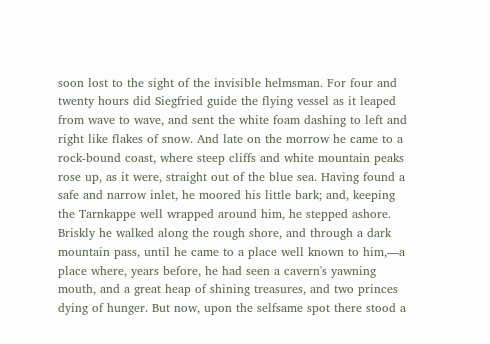soon lost to the sight of the invisible helmsman. For four and twenty hours did Siegfried guide the flying vessel as it leaped from wave to wave, and sent the white foam dashing to left and right like flakes of snow. And late on the morrow he came to a rock-bound coast, where steep cliffs and white mountain peaks rose up, as it were, straight out of the blue sea. Having found a safe and narrow inlet, he moored his little bark; and, keeping the Tarnkappe well wrapped around him, he stepped ashore. Briskly he walked along the rough shore, and through a dark mountain pass, until he came to a place well known to him,—a place where, years before, he had seen a cavern's yawning mouth, and a great heap of shining treasures, and two princes dying of hunger. But now, upon the selfsame spot there stood a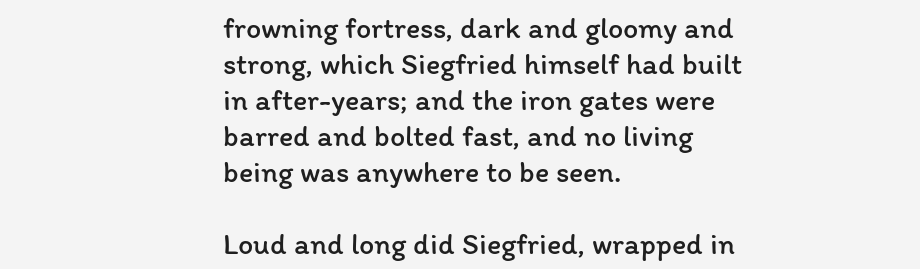frowning fortress, dark and gloomy and strong, which Siegfried himself had built in after-years; and the iron gates were barred and bolted fast, and no living being was anywhere to be seen.

Loud and long did Siegfried, wrapped in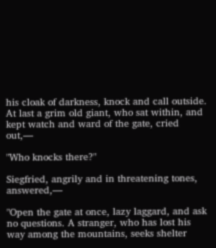his cloak of darkness, knock and call outside. At last a grim old giant, who sat within, and kept watch and ward of the gate, cried out,—

"Who knocks there?"

Siegfried, angrily and in threatening tones, answered,—

"Open the gate at once, lazy laggard, and ask no questions. A stranger, who has lost his way among the mountains, seeks shelter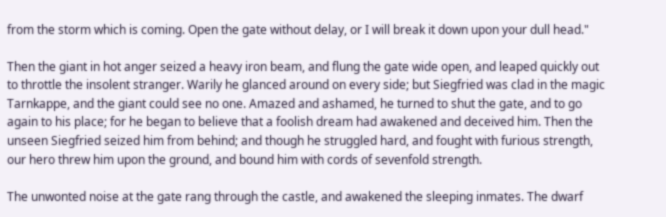from the storm which is coming. Open the gate without delay, or I will break it down upon your dull head."

Then the giant in hot anger seized a heavy iron beam, and flung the gate wide open, and leaped quickly out to throttle the insolent stranger. Warily he glanced around on every side; but Siegfried was clad in the magic Tarnkappe, and the giant could see no one. Amazed and ashamed, he turned to shut the gate, and to go again to his place; for he began to believe that a foolish dream had awakened and deceived him. Then the unseen Siegfried seized him from behind; and though he struggled hard, and fought with furious strength, our hero threw him upon the ground, and bound him with cords of sevenfold strength.

The unwonted noise at the gate rang through the castle, and awakened the sleeping inmates. The dwarf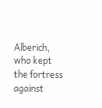Alberich, who kept the fortress against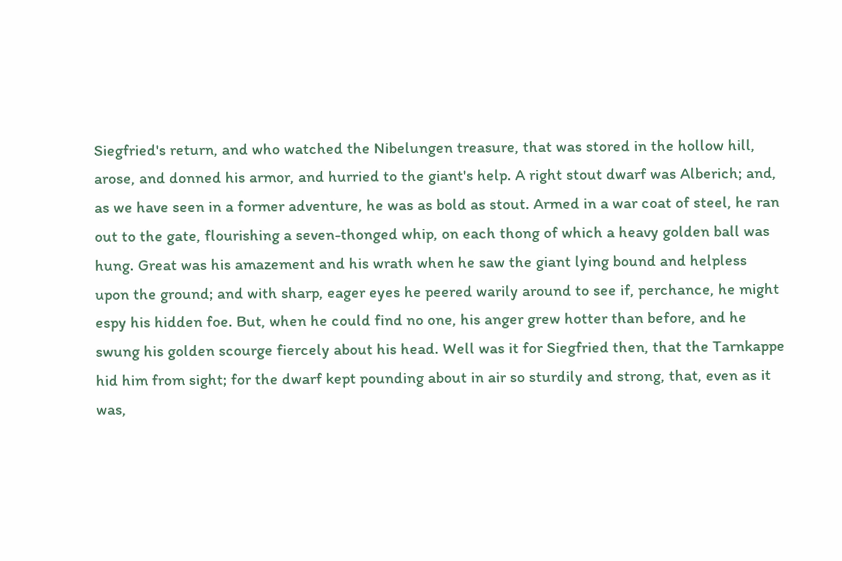Siegfried's return, and who watched the Nibelungen treasure, that was stored in the hollow hill, arose, and donned his armor, and hurried to the giant's help. A right stout dwarf was Alberich; and, as we have seen in a former adventure, he was as bold as stout. Armed in a war coat of steel, he ran out to the gate, flourishing a seven-thonged whip, on each thong of which a heavy golden ball was hung. Great was his amazement and his wrath when he saw the giant lying bound and helpless upon the ground; and with sharp, eager eyes he peered warily around to see if, perchance, he might espy his hidden foe. But, when he could find no one, his anger grew hotter than before, and he swung his golden scourge fiercely about his head. Well was it for Siegfried then, that the Tarnkappe hid him from sight; for the dwarf kept pounding about in air so sturdily and strong, that, even as it was,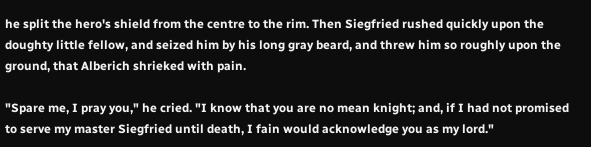he split the hero's shield from the centre to the rim. Then Siegfried rushed quickly upon the doughty little fellow, and seized him by his long gray beard, and threw him so roughly upon the ground, that Alberich shrieked with pain.

"Spare me, I pray you," he cried. "I know that you are no mean knight; and, if I had not promised to serve my master Siegfried until death, I fain would acknowledge you as my lord."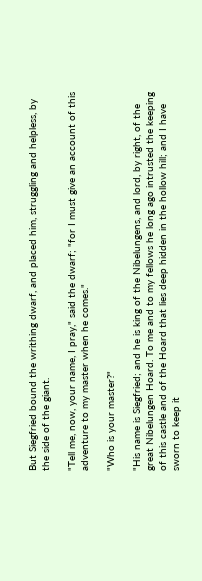But Siegfried bound the writhing dwarf, and placed him, struggling and helpless, by the side of the giant.

"Tell me, now, your name, I pray," said the dwarf; "for I must give an account of this adventure to my master when he comes."

"Who is your master?"

"His name is Siegfried; and he is king of the Nibelungens, and lord, by right, of the great Nibelungen Hoard. To me and to my fellows he long ago intrusted the keeping of this castle and of the Hoard that lies deep hidden in the hollow hill; and I have sworn to keep it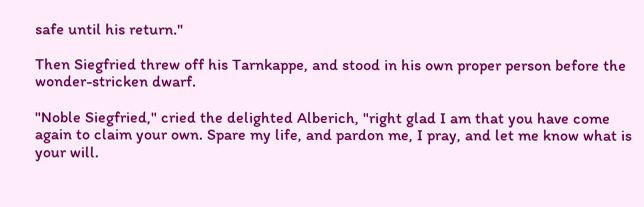safe until his return."

Then Siegfried threw off his Tarnkappe, and stood in his own proper person before the wonder-stricken dwarf.

"Noble Siegfried," cried the delighted Alberich, "right glad I am that you have come again to claim your own. Spare my life, and pardon me, I pray, and let me know what is your will.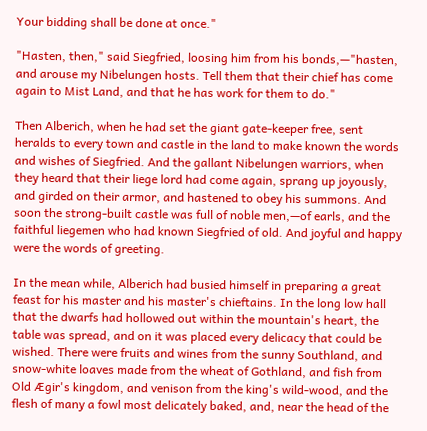Your bidding shall be done at once."

"Hasten, then," said Siegfried, loosing him from his bonds,—"hasten, and arouse my Nibelungen hosts. Tell them that their chief has come again to Mist Land, and that he has work for them to do."

Then Alberich, when he had set the giant gate-keeper free, sent heralds to every town and castle in the land to make known the words and wishes of Siegfried. And the gallant Nibelungen warriors, when they heard that their liege lord had come again, sprang up joyously, and girded on their armor, and hastened to obey his summons. And soon the strong-built castle was full of noble men,—of earls, and the faithful liegemen who had known Siegfried of old. And joyful and happy were the words of greeting.

In the mean while, Alberich had busied himself in preparing a great feast for his master and his master's chieftains. In the long low hall that the dwarfs had hollowed out within the mountain's heart, the table was spread, and on it was placed every delicacy that could be wished. There were fruits and wines from the sunny Southland, and snow-white loaves made from the wheat of Gothland, and fish from Old Ægir's kingdom, and venison from the king's wild-wood, and the flesh of many a fowl most delicately baked, and, near the head of the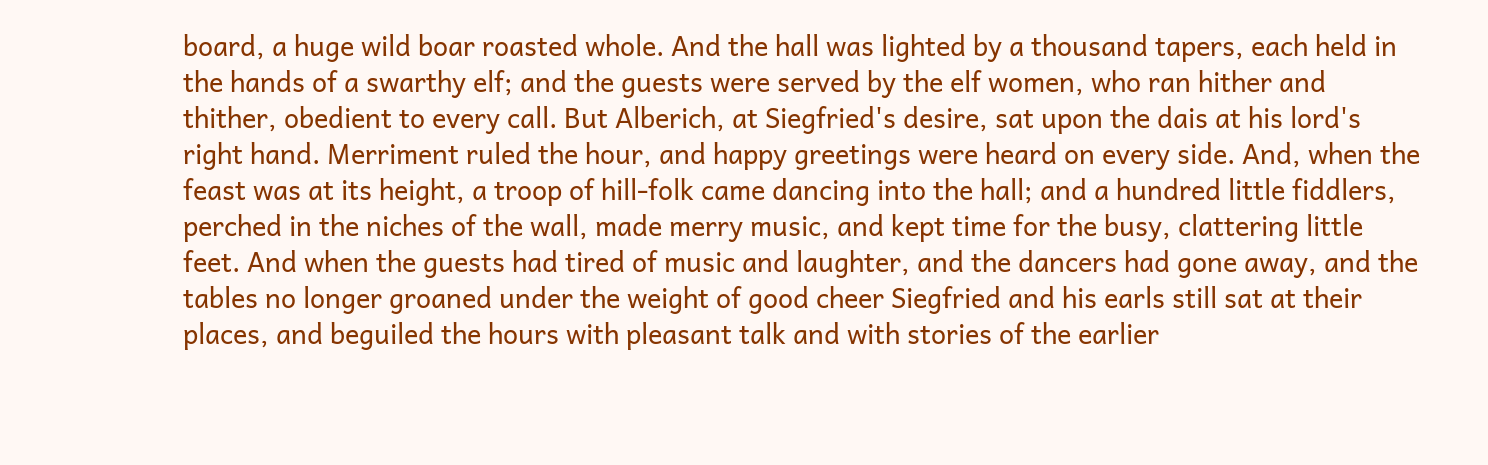board, a huge wild boar roasted whole. And the hall was lighted by a thousand tapers, each held in the hands of a swarthy elf; and the guests were served by the elf women, who ran hither and thither, obedient to every call. But Alberich, at Siegfried's desire, sat upon the dais at his lord's right hand. Merriment ruled the hour, and happy greetings were heard on every side. And, when the feast was at its height, a troop of hill-folk came dancing into the hall; and a hundred little fiddlers, perched in the niches of the wall, made merry music, and kept time for the busy, clattering little feet. And when the guests had tired of music and laughter, and the dancers had gone away, and the tables no longer groaned under the weight of good cheer Siegfried and his earls still sat at their places, and beguiled the hours with pleasant talk and with stories of the earlier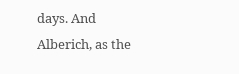days. And Alberich, as the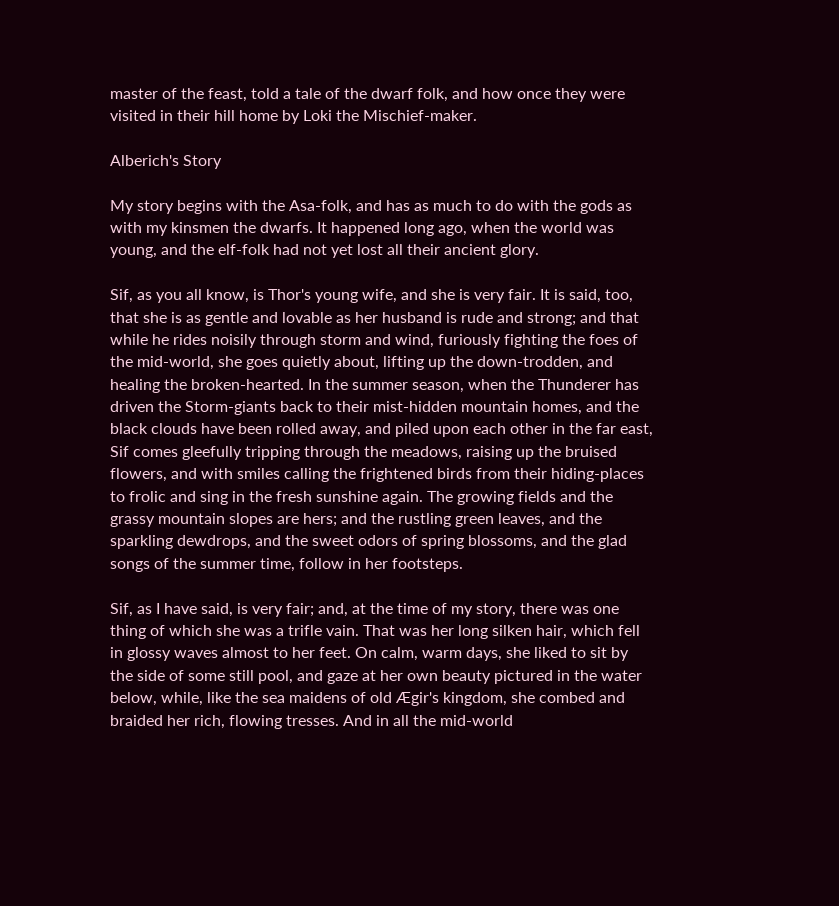master of the feast, told a tale of the dwarf folk, and how once they were visited in their hill home by Loki the Mischief-maker.

Alberich's Story

My story begins with the Asa-folk, and has as much to do with the gods as with my kinsmen the dwarfs. It happened long ago, when the world was young, and the elf-folk had not yet lost all their ancient glory.

Sif, as you all know, is Thor's young wife, and she is very fair. It is said, too, that she is as gentle and lovable as her husband is rude and strong; and that while he rides noisily through storm and wind, furiously fighting the foes of the mid-world, she goes quietly about, lifting up the down-trodden, and healing the broken-hearted. In the summer season, when the Thunderer has driven the Storm-giants back to their mist-hidden mountain homes, and the black clouds have been rolled away, and piled upon each other in the far east, Sif comes gleefully tripping through the meadows, raising up the bruised flowers, and with smiles calling the frightened birds from their hiding-places to frolic and sing in the fresh sunshine again. The growing fields and the grassy mountain slopes are hers; and the rustling green leaves, and the sparkling dewdrops, and the sweet odors of spring blossoms, and the glad songs of the summer time, follow in her footsteps.

Sif, as I have said, is very fair; and, at the time of my story, there was one thing of which she was a trifle vain. That was her long silken hair, which fell in glossy waves almost to her feet. On calm, warm days, she liked to sit by the side of some still pool, and gaze at her own beauty pictured in the water below, while, like the sea maidens of old Ægir's kingdom, she combed and braided her rich, flowing tresses. And in all the mid-world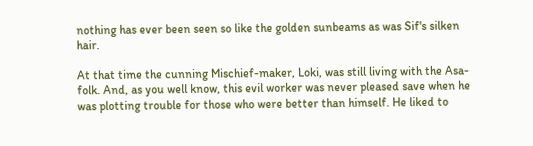nothing has ever been seen so like the golden sunbeams as was Sif's silken hair.

At that time the cunning Mischief-maker, Loki, was still living with the Asa-folk. And, as you well know, this evil worker was never pleased save when he was plotting trouble for those who were better than himself. He liked to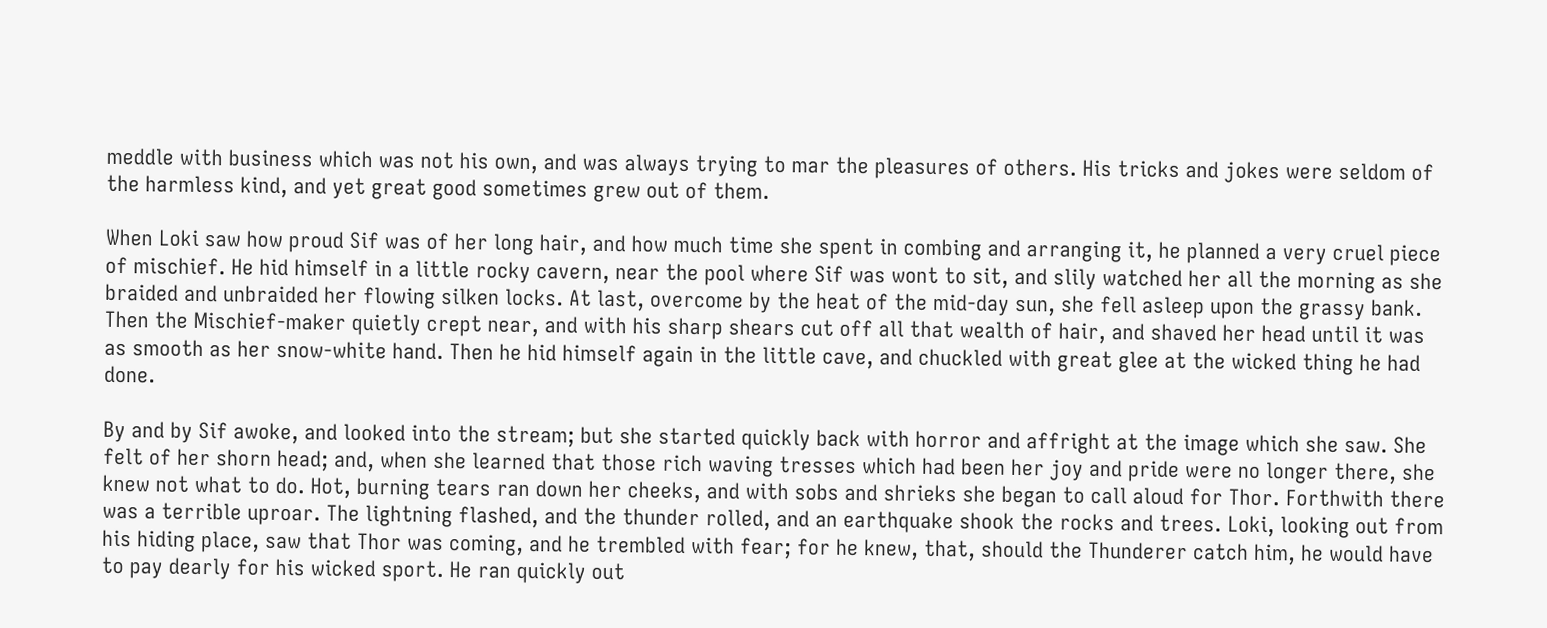meddle with business which was not his own, and was always trying to mar the pleasures of others. His tricks and jokes were seldom of the harmless kind, and yet great good sometimes grew out of them.

When Loki saw how proud Sif was of her long hair, and how much time she spent in combing and arranging it, he planned a very cruel piece of mischief. He hid himself in a little rocky cavern, near the pool where Sif was wont to sit, and slily watched her all the morning as she braided and unbraided her flowing silken locks. At last, overcome by the heat of the mid-day sun, she fell asleep upon the grassy bank. Then the Mischief-maker quietly crept near, and with his sharp shears cut off all that wealth of hair, and shaved her head until it was as smooth as her snow-white hand. Then he hid himself again in the little cave, and chuckled with great glee at the wicked thing he had done.

By and by Sif awoke, and looked into the stream; but she started quickly back with horror and affright at the image which she saw. She felt of her shorn head; and, when she learned that those rich waving tresses which had been her joy and pride were no longer there, she knew not what to do. Hot, burning tears ran down her cheeks, and with sobs and shrieks she began to call aloud for Thor. Forthwith there was a terrible uproar. The lightning flashed, and the thunder rolled, and an earthquake shook the rocks and trees. Loki, looking out from his hiding place, saw that Thor was coming, and he trembled with fear; for he knew, that, should the Thunderer catch him, he would have to pay dearly for his wicked sport. He ran quickly out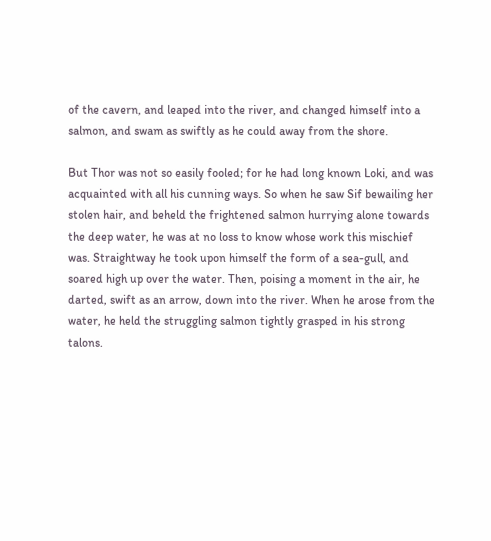of the cavern, and leaped into the river, and changed himself into a salmon, and swam as swiftly as he could away from the shore.

But Thor was not so easily fooled; for he had long known Loki, and was acquainted with all his cunning ways. So when he saw Sif bewailing her stolen hair, and beheld the frightened salmon hurrying alone towards the deep water, he was at no loss to know whose work this mischief was. Straightway he took upon himself the form of a sea-gull, and soared high up over the water. Then, poising a moment in the air, he darted, swift as an arrow, down into the river. When he arose from the water, he held the struggling salmon tightly grasped in his strong talons.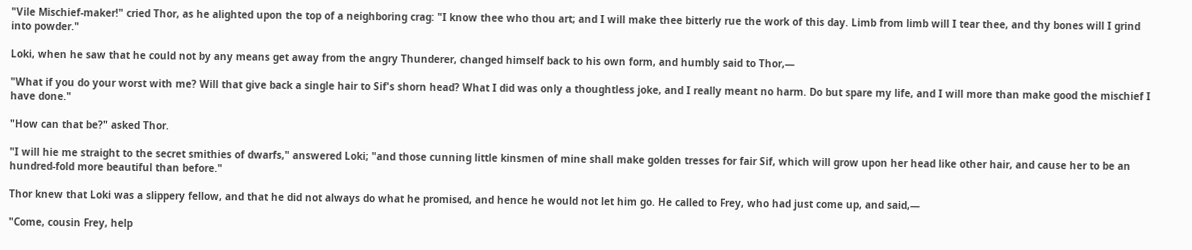"Vile Mischief-maker!" cried Thor, as he alighted upon the top of a neighboring crag: "I know thee who thou art; and I will make thee bitterly rue the work of this day. Limb from limb will I tear thee, and thy bones will I grind into powder."

Loki, when he saw that he could not by any means get away from the angry Thunderer, changed himself back to his own form, and humbly said to Thor,—

"What if you do your worst with me? Will that give back a single hair to Sif's shorn head? What I did was only a thoughtless joke, and I really meant no harm. Do but spare my life, and I will more than make good the mischief I have done."

"How can that be?" asked Thor.

"I will hie me straight to the secret smithies of dwarfs," answered Loki; "and those cunning little kinsmen of mine shall make golden tresses for fair Sif, which will grow upon her head like other hair, and cause her to be an hundred-fold more beautiful than before."

Thor knew that Loki was a slippery fellow, and that he did not always do what he promised, and hence he would not let him go. He called to Frey, who had just come up, and said,—

"Come, cousin Frey, help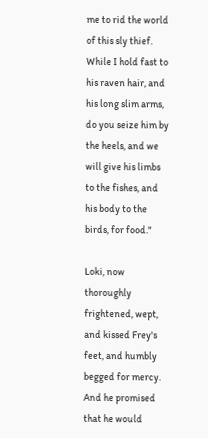me to rid the world of this sly thief. While I hold fast to his raven hair, and his long slim arms, do you seize him by the heels, and we will give his limbs to the fishes, and his body to the birds, for food."

Loki, now thoroughly frightened, wept, and kissed Frey's feet, and humbly begged for mercy. And he promised that he would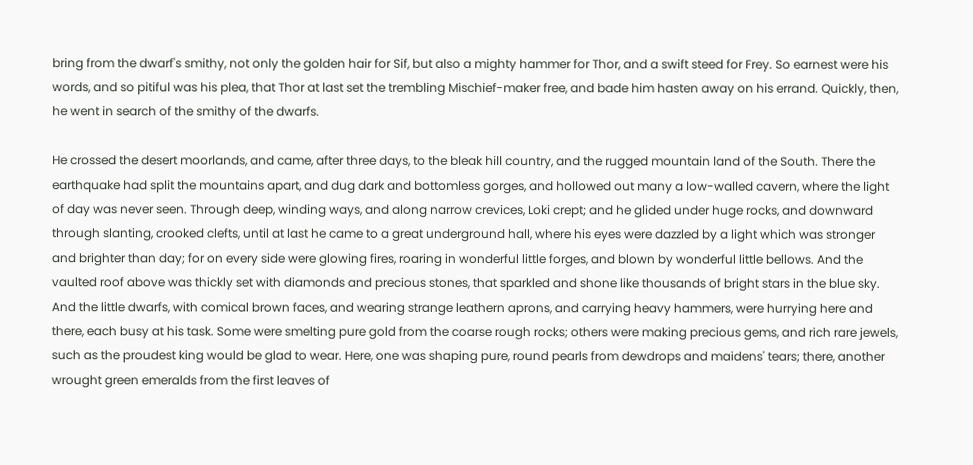bring from the dwarf's smithy, not only the golden hair for Sif, but also a mighty hammer for Thor, and a swift steed for Frey. So earnest were his words, and so pitiful was his plea, that Thor at last set the trembling Mischief-maker free, and bade him hasten away on his errand. Quickly, then, he went in search of the smithy of the dwarfs.

He crossed the desert moorlands, and came, after three days, to the bleak hill country, and the rugged mountain land of the South. There the earthquake had split the mountains apart, and dug dark and bottomless gorges, and hollowed out many a low-walled cavern, where the light of day was never seen. Through deep, winding ways, and along narrow crevices, Loki crept; and he glided under huge rocks, and downward through slanting, crooked clefts, until at last he came to a great underground hall, where his eyes were dazzled by a light which was stronger and brighter than day; for on every side were glowing fires, roaring in wonderful little forges, and blown by wonderful little bellows. And the vaulted roof above was thickly set with diamonds and precious stones, that sparkled and shone like thousands of bright stars in the blue sky. And the little dwarfs, with comical brown faces, and wearing strange leathern aprons, and carrying heavy hammers, were hurrying here and there, each busy at his task. Some were smelting pure gold from the coarse rough rocks; others were making precious gems, and rich rare jewels, such as the proudest king would be glad to wear. Here, one was shaping pure, round pearls from dewdrops and maidens' tears; there, another wrought green emeralds from the first leaves of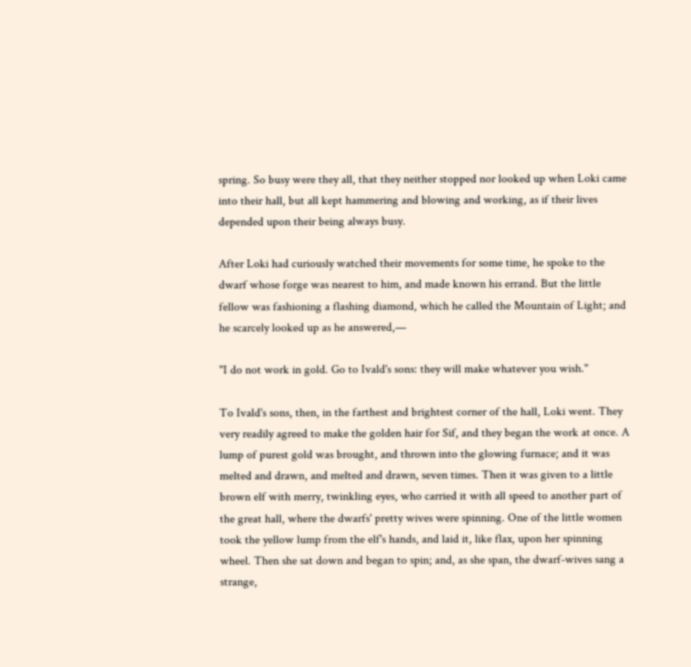spring. So busy were they all, that they neither stopped nor looked up when Loki came into their hall, but all kept hammering and blowing and working, as if their lives depended upon their being always busy.

After Loki had curiously watched their movements for some time, he spoke to the dwarf whose forge was nearest to him, and made known his errand. But the little fellow was fashioning a flashing diamond, which he called the Mountain of Light; and he scarcely looked up as he answered,—

"I do not work in gold. Go to Ivald's sons: they will make whatever you wish."

To Ivald's sons, then, in the farthest and brightest corner of the hall, Loki went. They very readily agreed to make the golden hair for Sif, and they began the work at once. A lump of purest gold was brought, and thrown into the glowing furnace; and it was melted and drawn, and melted and drawn, seven times. Then it was given to a little brown elf with merry, twinkling eyes, who carried it with all speed to another part of the great hall, where the dwarfs' pretty wives were spinning. One of the little women took the yellow lump from the elf's hands, and laid it, like flax, upon her spinning wheel. Then she sat down and began to spin; and, as she span, the dwarf-wives sang a strange,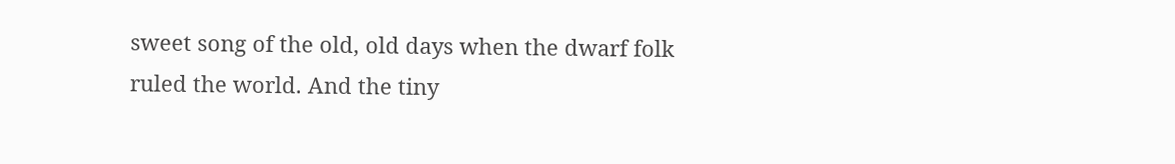sweet song of the old, old days when the dwarf folk ruled the world. And the tiny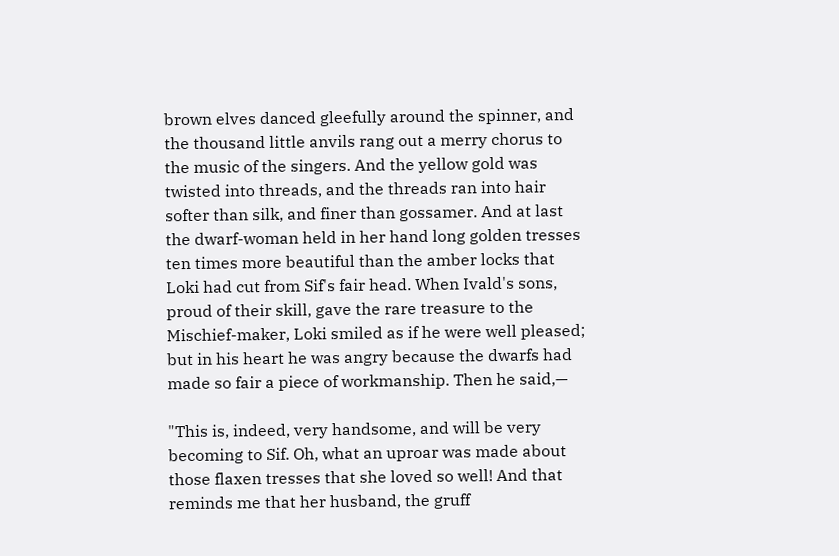brown elves danced gleefully around the spinner, and the thousand little anvils rang out a merry chorus to the music of the singers. And the yellow gold was twisted into threads, and the threads ran into hair softer than silk, and finer than gossamer. And at last the dwarf-woman held in her hand long golden tresses ten times more beautiful than the amber locks that Loki had cut from Sif's fair head. When Ivald's sons, proud of their skill, gave the rare treasure to the Mischief-maker, Loki smiled as if he were well pleased; but in his heart he was angry because the dwarfs had made so fair a piece of workmanship. Then he said,—

"This is, indeed, very handsome, and will be very becoming to Sif. Oh, what an uproar was made about those flaxen tresses that she loved so well! And that reminds me that her husband, the gruff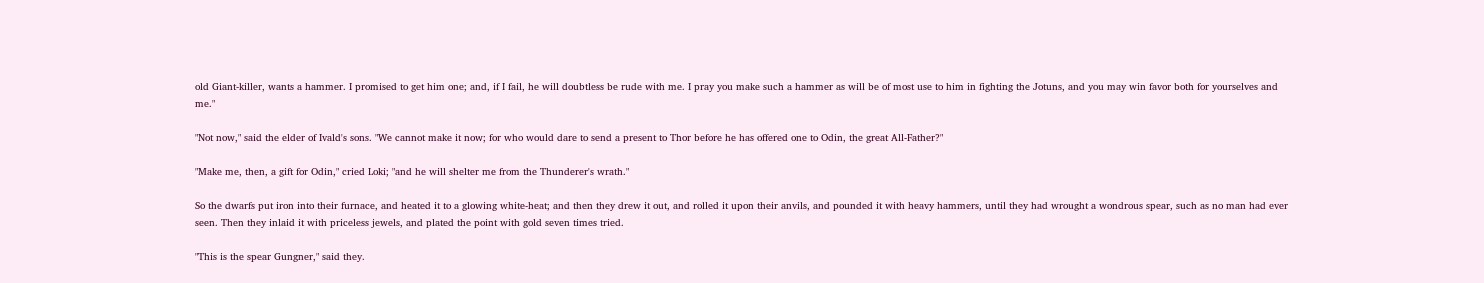old Giant-killer, wants a hammer. I promised to get him one; and, if I fail, he will doubtless be rude with me. I pray you make such a hammer as will be of most use to him in fighting the Jotuns, and you may win favor both for yourselves and me."

"Not now," said the elder of Ivald's sons. "We cannot make it now; for who would dare to send a present to Thor before he has offered one to Odin, the great All-Father?"

"Make me, then, a gift for Odin," cried Loki; "and he will shelter me from the Thunderer's wrath."

So the dwarfs put iron into their furnace, and heated it to a glowing white-heat; and then they drew it out, and rolled it upon their anvils, and pounded it with heavy hammers, until they had wrought a wondrous spear, such as no man had ever seen. Then they inlaid it with priceless jewels, and plated the point with gold seven times tried.

"This is the spear Gungner," said they.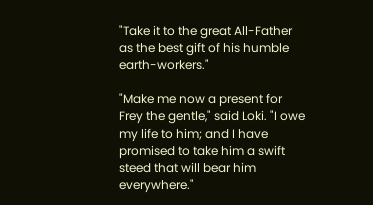"Take it to the great All-Father as the best gift of his humble earth-workers."

"Make me now a present for Frey the gentle," said Loki. "I owe my life to him; and I have promised to take him a swift steed that will bear him everywhere."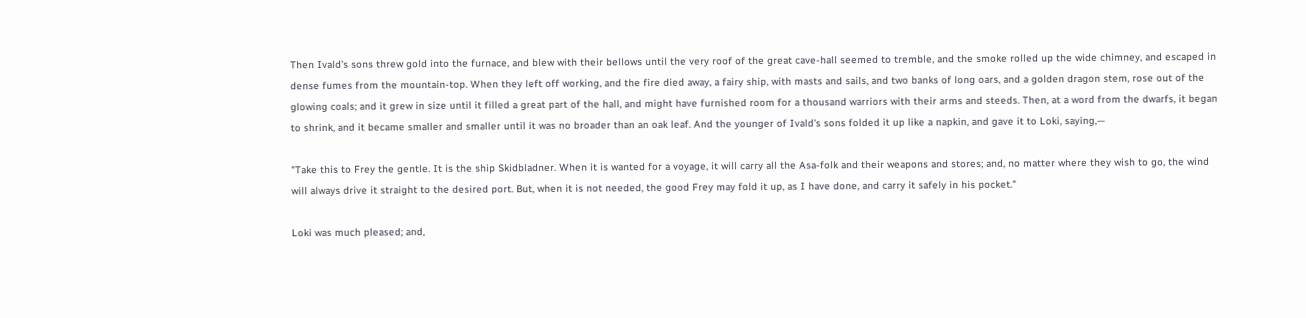Then Ivald's sons threw gold into the furnace, and blew with their bellows until the very roof of the great cave-hall seemed to tremble, and the smoke rolled up the wide chimney, and escaped in dense fumes from the mountain-top. When they left off working, and the fire died away, a fairy ship, with masts and sails, and two banks of long oars, and a golden dragon stem, rose out of the glowing coals; and it grew in size until it filled a great part of the hall, and might have furnished room for a thousand warriors with their arms and steeds. Then, at a word from the dwarfs, it began to shrink, and it became smaller and smaller until it was no broader than an oak leaf. And the younger of Ivald's sons folded it up like a napkin, and gave it to Loki, saying,—

"Take this to Frey the gentle. It is the ship Skidbladner. When it is wanted for a voyage, it will carry all the Asa-folk and their weapons and stores; and, no matter where they wish to go, the wind will always drive it straight to the desired port. But, when it is not needed, the good Frey may fold it up, as I have done, and carry it safely in his pocket."

Loki was much pleased; and,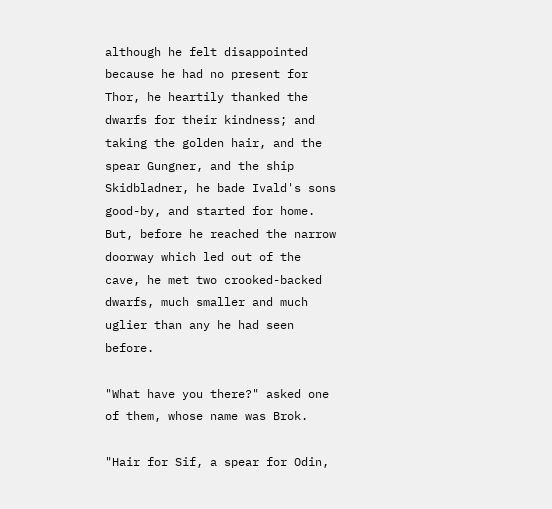although he felt disappointed because he had no present for Thor, he heartily thanked the dwarfs for their kindness; and taking the golden hair, and the spear Gungner, and the ship Skidbladner, he bade Ivald's sons good-by, and started for home. But, before he reached the narrow doorway which led out of the cave, he met two crooked-backed dwarfs, much smaller and much uglier than any he had seen before.

"What have you there?" asked one of them, whose name was Brok.

"Hair for Sif, a spear for Odin,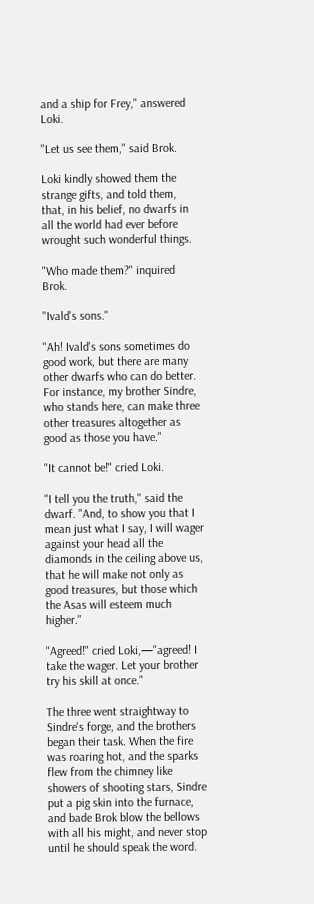and a ship for Frey," answered Loki.

"Let us see them," said Brok.

Loki kindly showed them the strange gifts, and told them, that, in his belief, no dwarfs in all the world had ever before wrought such wonderful things.

"Who made them?" inquired Brok.

"Ivald's sons."

"Ah! Ivald's sons sometimes do good work, but there are many other dwarfs who can do better. For instance, my brother Sindre, who stands here, can make three other treasures altogether as good as those you have."

"It cannot be!" cried Loki.

"I tell you the truth," said the dwarf. "And, to show you that I mean just what I say, I will wager against your head all the diamonds in the ceiling above us, that he will make not only as good treasures, but those which the Asas will esteem much higher."

"Agreed!" cried Loki,—"agreed! I take the wager. Let your brother try his skill at once."

The three went straightway to Sindre's forge, and the brothers began their task. When the fire was roaring hot, and the sparks flew from the chimney like showers of shooting stars, Sindre put a pig skin into the furnace, and bade Brok blow the bellows with all his might, and never stop until he should speak the word.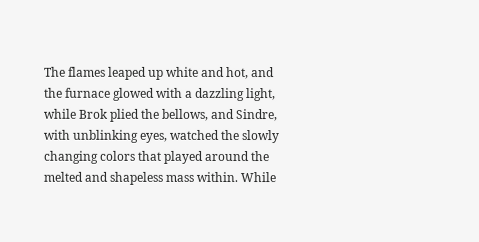The flames leaped up white and hot, and the furnace glowed with a dazzling light, while Brok plied the bellows, and Sindre, with unblinking eyes, watched the slowly changing colors that played around the melted and shapeless mass within. While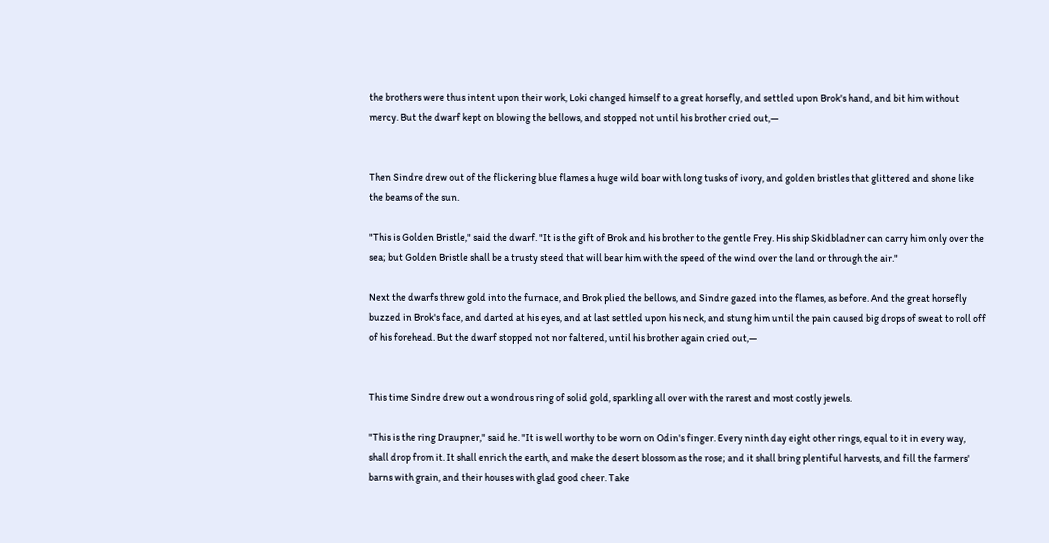the brothers were thus intent upon their work, Loki changed himself to a great horsefly, and settled upon Brok's hand, and bit him without mercy. But the dwarf kept on blowing the bellows, and stopped not until his brother cried out,—


Then Sindre drew out of the flickering blue flames a huge wild boar with long tusks of ivory, and golden bristles that glittered and shone like the beams of the sun.

"This is Golden Bristle," said the dwarf. "It is the gift of Brok and his brother to the gentle Frey. His ship Skidbladner can carry him only over the sea; but Golden Bristle shall be a trusty steed that will bear him with the speed of the wind over the land or through the air."

Next the dwarfs threw gold into the furnace, and Brok plied the bellows, and Sindre gazed into the flames, as before. And the great horsefly buzzed in Brok's face, and darted at his eyes, and at last settled upon his neck, and stung him until the pain caused big drops of sweat to roll off of his forehead. But the dwarf stopped not nor faltered, until his brother again cried out,—


This time Sindre drew out a wondrous ring of solid gold, sparkling all over with the rarest and most costly jewels.

"This is the ring Draupner," said he. "It is well worthy to be worn on Odin's finger. Every ninth day eight other rings, equal to it in every way, shall drop from it. It shall enrich the earth, and make the desert blossom as the rose; and it shall bring plentiful harvests, and fill the farmers' barns with grain, and their houses with glad good cheer. Take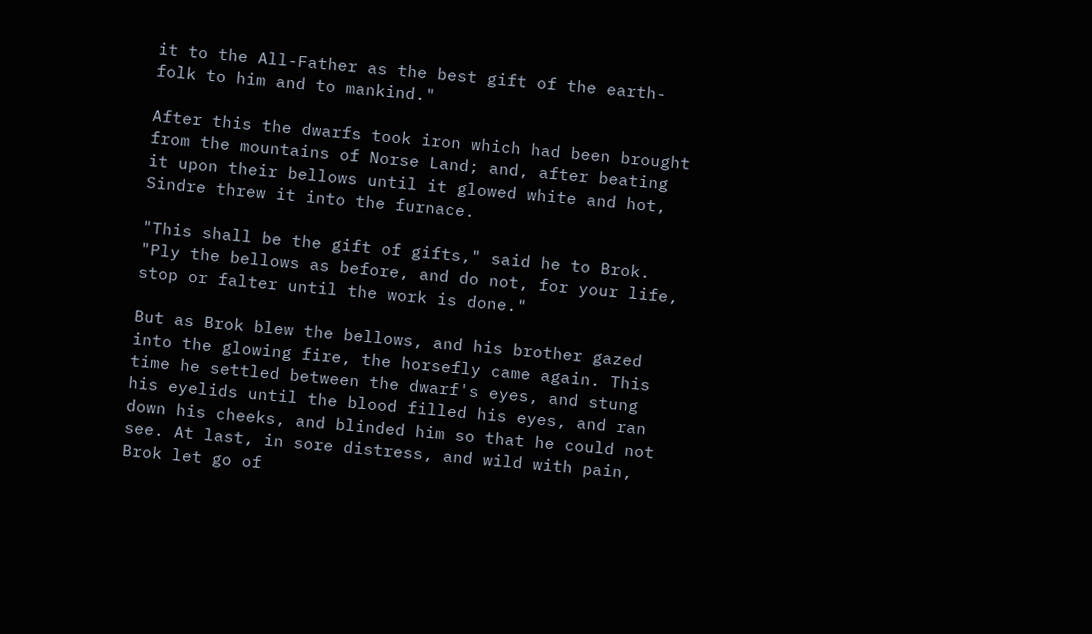it to the All-Father as the best gift of the earth-folk to him and to mankind."

After this the dwarfs took iron which had been brought from the mountains of Norse Land; and, after beating it upon their bellows until it glowed white and hot, Sindre threw it into the furnace.

"This shall be the gift of gifts," said he to Brok. "Ply the bellows as before, and do not, for your life, stop or falter until the work is done."

But as Brok blew the bellows, and his brother gazed into the glowing fire, the horsefly came again. This time he settled between the dwarf's eyes, and stung his eyelids until the blood filled his eyes, and ran down his cheeks, and blinded him so that he could not see. At last, in sore distress, and wild with pain, Brok let go of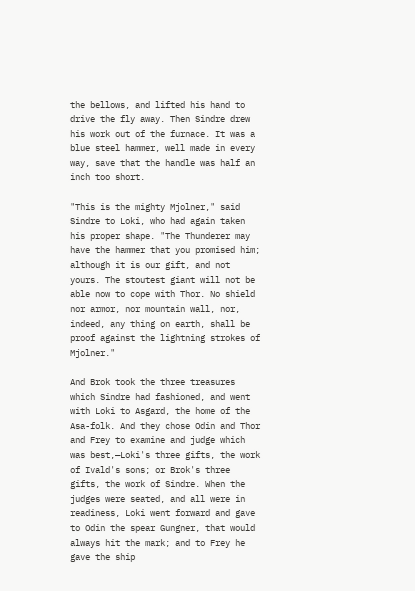the bellows, and lifted his hand to drive the fly away. Then Sindre drew his work out of the furnace. It was a blue steel hammer, well made in every way, save that the handle was half an inch too short.

"This is the mighty Mjolner," said Sindre to Loki, who had again taken his proper shape. "The Thunderer may have the hammer that you promised him; although it is our gift, and not yours. The stoutest giant will not be able now to cope with Thor. No shield nor armor, nor mountain wall, nor, indeed, any thing on earth, shall be proof against the lightning strokes of Mjolner."

And Brok took the three treasures which Sindre had fashioned, and went with Loki to Asgard, the home of the Asa-folk. And they chose Odin and Thor and Frey to examine and judge which was best,—Loki's three gifts, the work of Ivald's sons; or Brok's three gifts, the work of Sindre. When the judges were seated, and all were in readiness, Loki went forward and gave to Odin the spear Gungner, that would always hit the mark; and to Frey he gave the ship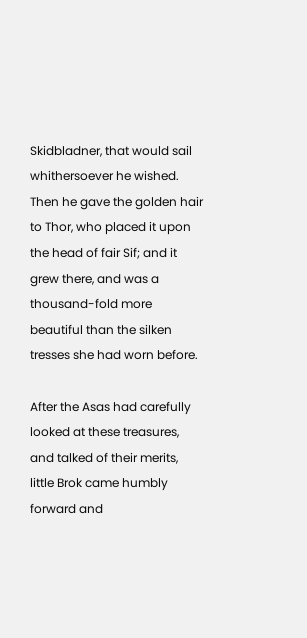Skidbladner, that would sail whithersoever he wished. Then he gave the golden hair to Thor, who placed it upon the head of fair Sif; and it grew there, and was a thousand-fold more beautiful than the silken tresses she had worn before.

After the Asas had carefully looked at these treasures, and talked of their merits, little Brok came humbly forward and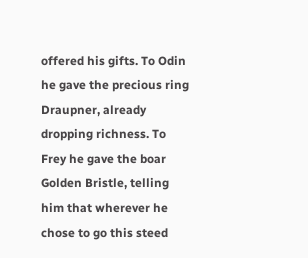offered his gifts. To Odin he gave the precious ring Draupner, already dropping richness. To Frey he gave the boar Golden Bristle, telling him that wherever he chose to go this steed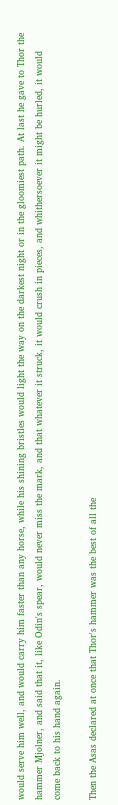would serve him well, and would carry him faster than any horse, while his shining bristles would light the way on the darkest night or in the gloomiest path. At last he gave to Thor the hammer Mjolner, and said that it, like Odin's spear, would never miss the mark, and that whatever it struck, it would crush in pieces, and whithersoever it might be hurled, it would come back to his hand again.

Then the Asas declared at once that Thor's hammer was the best of all the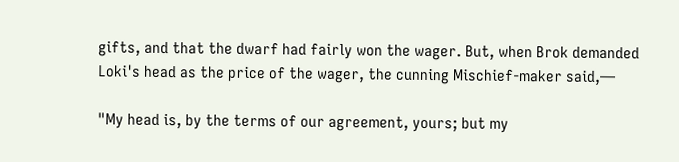gifts, and that the dwarf had fairly won the wager. But, when Brok demanded Loki's head as the price of the wager, the cunning Mischief-maker said,—

"My head is, by the terms of our agreement, yours; but my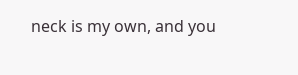neck is my own, and you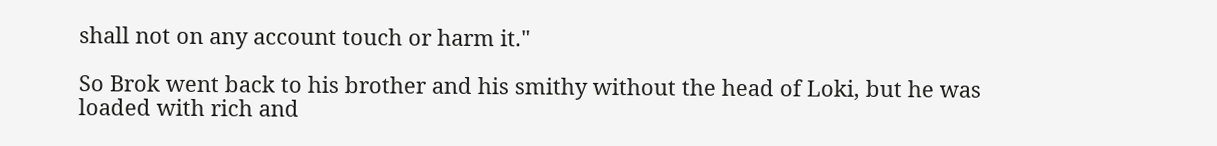shall not on any account touch or harm it."

So Brok went back to his brother and his smithy without the head of Loki, but he was loaded with rich and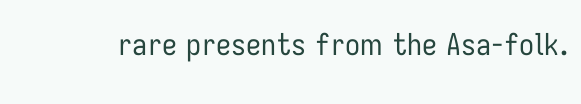rare presents from the Asa-folk.